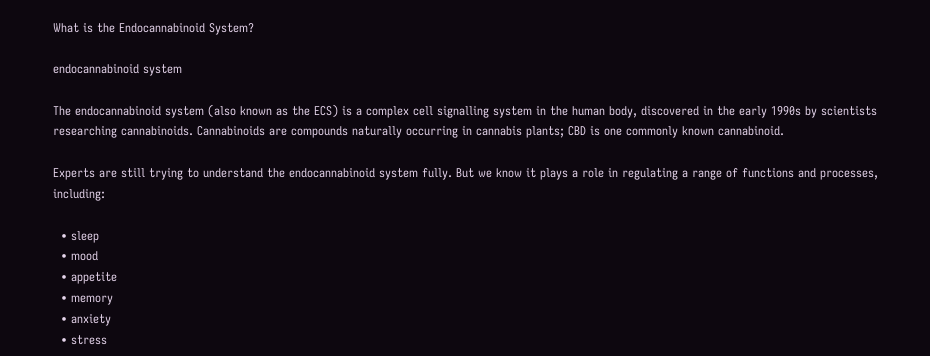What is the Endocannabinoid System?

endocannabinoid system

The endocannabinoid system (also known as the ECS) is a complex cell signalling system in the human body, discovered in the early 1990s by scientists researching cannabinoids. Cannabinoids are compounds naturally occurring in cannabis plants; CBD is one commonly known cannabinoid.

Experts are still trying to understand the endocannabinoid system fully. But we know it plays a role in regulating a range of functions and processes, including:

  • sleep
  • mood
  • appetite
  • memory
  • anxiety
  • stress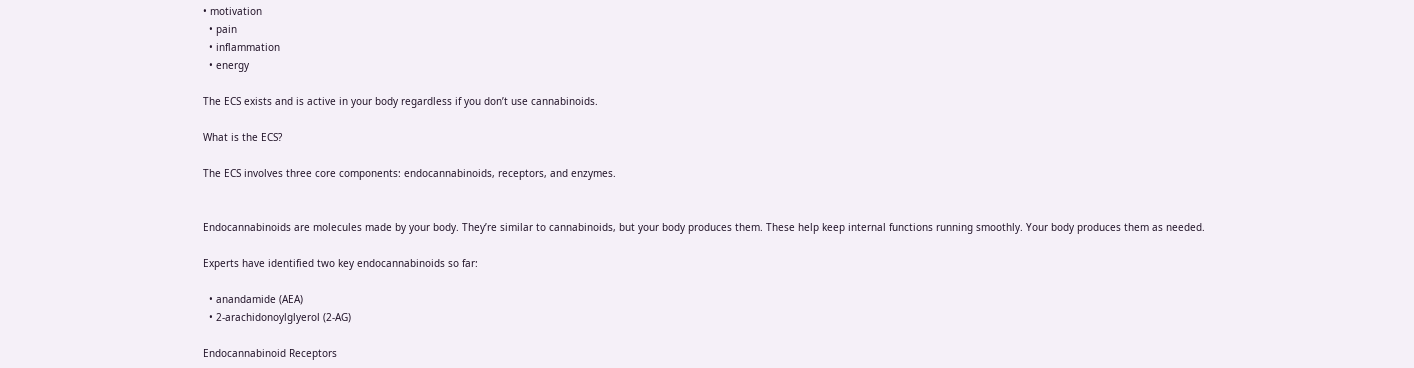• motivation
  • pain
  • inflammation
  • energy

The ECS exists and is active in your body regardless if you don’t use cannabinoids.

What is the ECS?

The ECS involves three core components: endocannabinoids, receptors, and enzymes.


Endocannabinoids are molecules made by your body. They’re similar to cannabinoids, but your body produces them. These help keep internal functions running smoothly. Your body produces them as needed.

Experts have identified two key endocannabinoids so far:

  • anandamide (AEA)
  • 2-arachidonoylglyerol (2-AG)

Endocannabinoid Receptors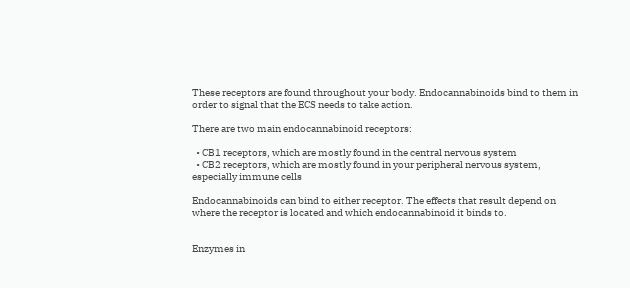These receptors are found throughout your body. Endocannabinoids bind to them in order to signal that the ECS needs to take action.

There are two main endocannabinoid receptors:

  • CB1 receptors, which are mostly found in the central nervous system
  • CB2 receptors, which are mostly found in your peripheral nervous system, especially immune cells

Endocannabinoids can bind to either receptor. The effects that result depend on where the receptor is located and which endocannabinoid it binds to.


Enzymes in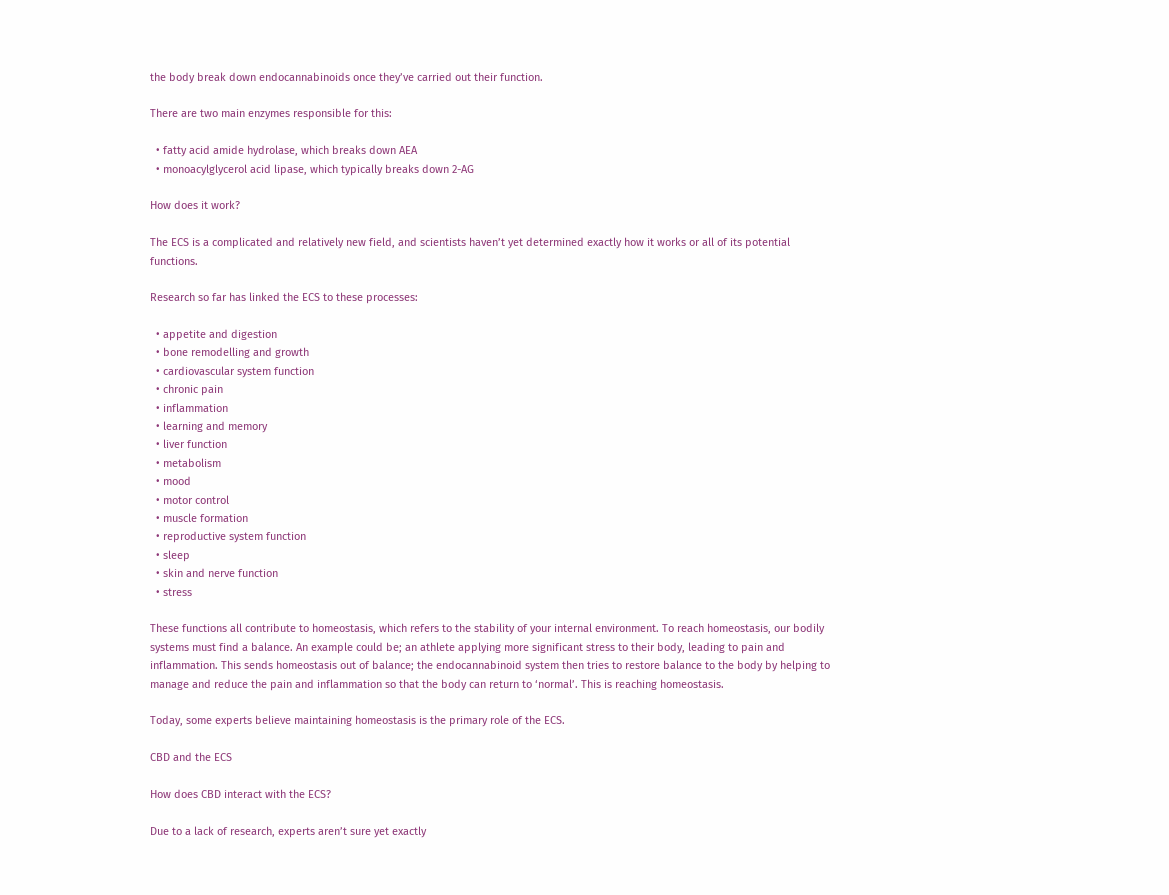the body break down endocannabinoids once they’ve carried out their function.

There are two main enzymes responsible for this:

  • fatty acid amide hydrolase, which breaks down AEA
  • monoacylglycerol acid lipase, which typically breaks down 2-AG

How does it work?

The ECS is a complicated and relatively new field, and scientists haven’t yet determined exactly how it works or all of its potential functions.

Research so far has linked the ECS to these processes:

  • appetite and digestion
  • bone remodelling and growth
  • cardiovascular system function
  • chronic pain
  • inflammation
  • learning and memory
  • liver function
  • metabolism
  • mood
  • motor control
  • muscle formation
  • reproductive system function
  • sleep
  • skin and nerve function
  • stress

These functions all contribute to homeostasis, which refers to the stability of your internal environment. To reach homeostasis, our bodily systems must find a balance. An example could be; an athlete applying more significant stress to their body, leading to pain and inflammation. This sends homeostasis out of balance; the endocannabinoid system then tries to restore balance to the body by helping to manage and reduce the pain and inflammation so that the body can return to ‘normal’. This is reaching homeostasis.

Today, some experts believe maintaining homeostasis is the primary role of the ECS.

CBD and the ECS

How does CBD interact with the ECS?

Due to a lack of research, experts aren’t sure yet exactly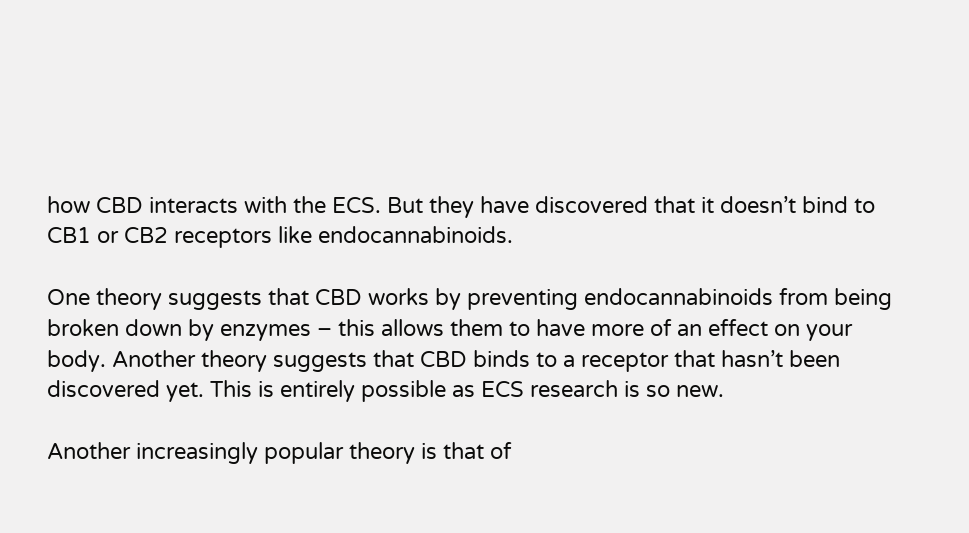how CBD interacts with the ECS. But they have discovered that it doesn’t bind to CB1 or CB2 receptors like endocannabinoids.

One theory suggests that CBD works by preventing endocannabinoids from being broken down by enzymes – this allows them to have more of an effect on your body. Another theory suggests that CBD binds to a receptor that hasn’t been discovered yet. This is entirely possible as ECS research is so new.

Another increasingly popular theory is that of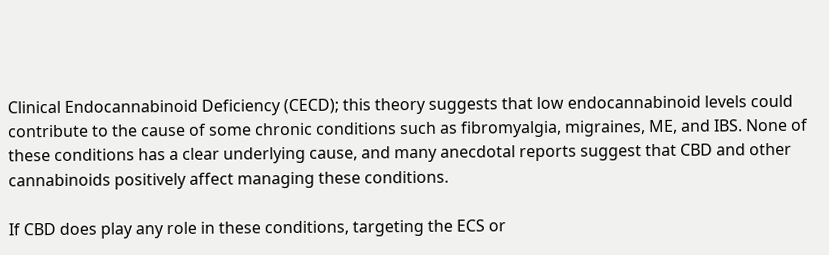Clinical Endocannabinoid Deficiency (CECD); this theory suggests that low endocannabinoid levels could contribute to the cause of some chronic conditions such as fibromyalgia, migraines, ME, and IBS. None of these conditions has a clear underlying cause, and many anecdotal reports suggest that CBD and other cannabinoids positively affect managing these conditions.

If CBD does play any role in these conditions, targeting the ECS or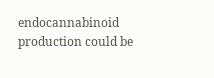endocannabinoid production could be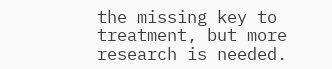the missing key to treatment, but more research is needed.